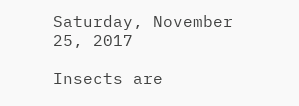Saturday, November 25, 2017

Insects are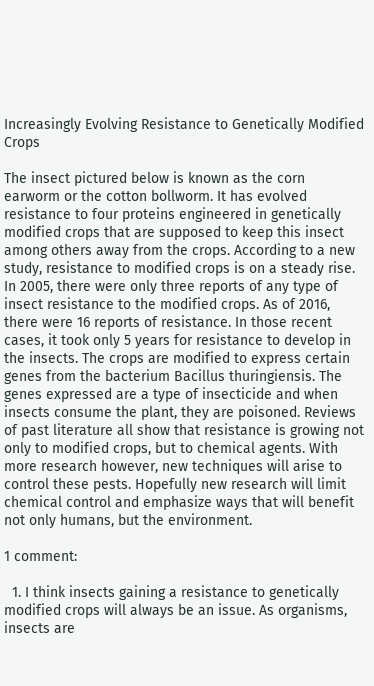Increasingly Evolving Resistance to Genetically Modified Crops

The insect pictured below is known as the corn earworm or the cotton bollworm. It has evolved resistance to four proteins engineered in genetically modified crops that are supposed to keep this insect among others away from the crops. According to a new study, resistance to modified crops is on a steady rise. In 2005, there were only three reports of any type of insect resistance to the modified crops. As of 2016, there were 16 reports of resistance. In those recent cases, it took only 5 years for resistance to develop in the insects. The crops are modified to express certain genes from the bacterium Bacillus thuringiensis. The genes expressed are a type of insecticide and when insects consume the plant, they are poisoned. Reviews of past literature all show that resistance is growing not only to modified crops, but to chemical agents. With more research however, new techniques will arise to control these pests. Hopefully new research will limit chemical control and emphasize ways that will benefit not only humans, but the environment.

1 comment:

  1. I think insects gaining a resistance to genetically modified crops will always be an issue. As organisms, insects are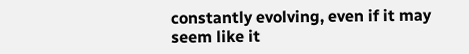constantly evolving, even if it may seem like it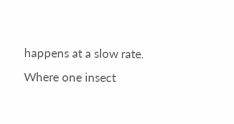happens at a slow rate. Where one insect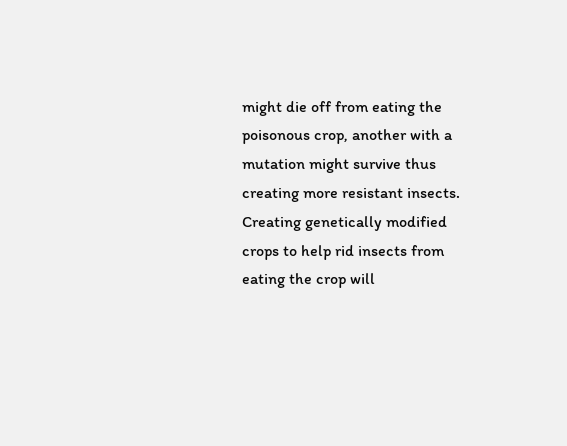might die off from eating the poisonous crop, another with a mutation might survive thus creating more resistant insects. Creating genetically modified crops to help rid insects from eating the crop will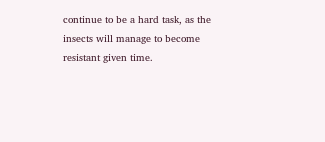continue to be a hard task, as the insects will manage to become resistant given time.